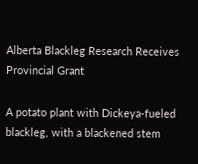Alberta Blackleg Research Receives Provincial Grant

A potato plant with Dickeya-fueled blackleg, with a blackened stem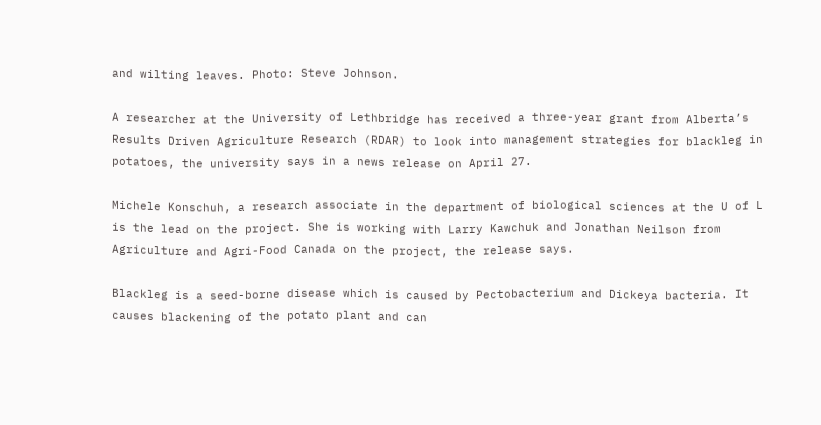and wilting leaves. Photo: Steve Johnson.

A researcher at the University of Lethbridge has received a three-year grant from Alberta’s Results Driven Agriculture Research (RDAR) to look into management strategies for blackleg in potatoes, the university says in a news release on April 27.

Michele Konschuh, a research associate in the department of biological sciences at the U of L is the lead on the project. She is working with Larry Kawchuk and Jonathan Neilson from Agriculture and Agri-Food Canada on the project, the release says.

Blackleg is a seed-borne disease which is caused by Pectobacterium and Dickeya bacteria. It causes blackening of the potato plant and can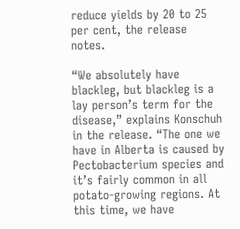reduce yields by 20 to 25 per cent, the release notes.

“We absolutely have blackleg, but blackleg is a lay person’s term for the disease,” explains Konschuh in the release. “The one we have in Alberta is caused by Pectobacterium species and it’s fairly common in all potato-growing regions. At this time, we have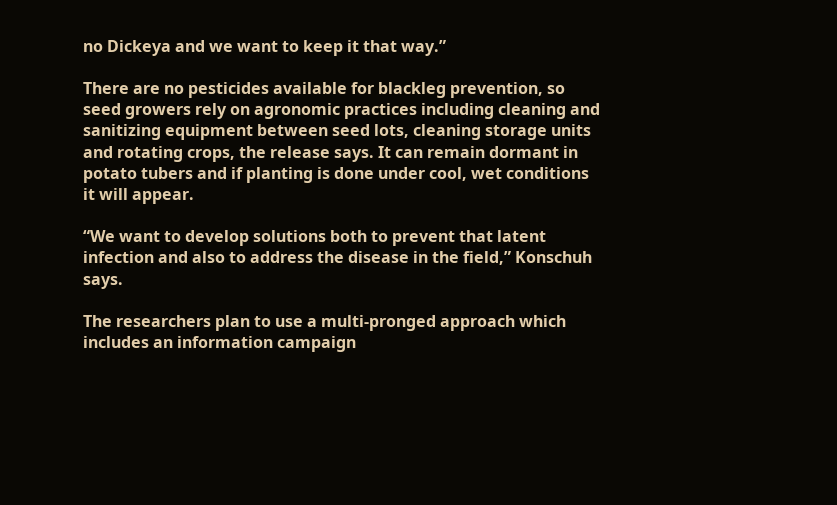no Dickeya and we want to keep it that way.”

There are no pesticides available for blackleg prevention, so seed growers rely on agronomic practices including cleaning and sanitizing equipment between seed lots, cleaning storage units and rotating crops, the release says. It can remain dormant in potato tubers and if planting is done under cool, wet conditions it will appear.

“We want to develop solutions both to prevent that latent infection and also to address the disease in the field,” Konschuh says.

The researchers plan to use a multi-pronged approach which includes an information campaign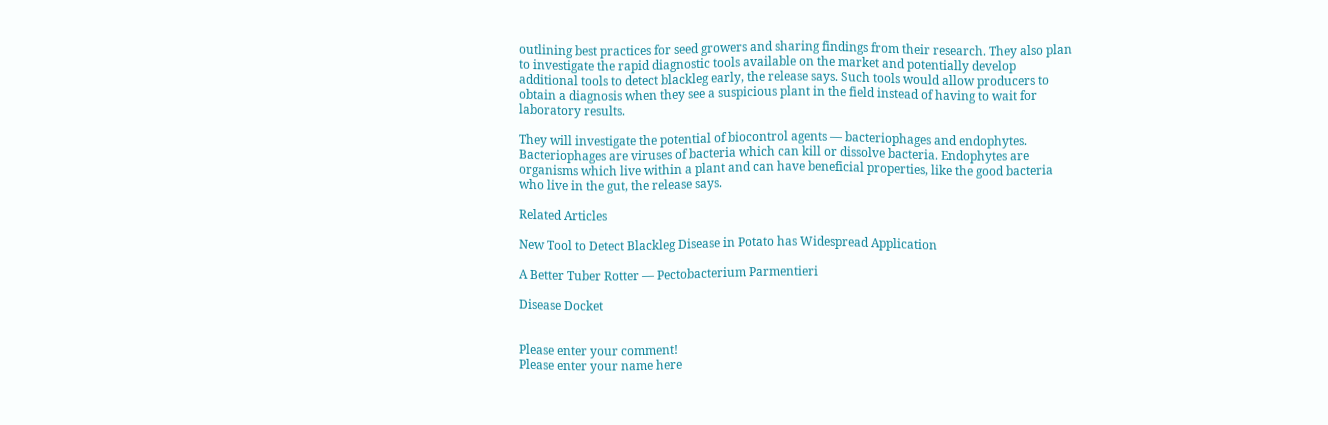outlining best practices for seed growers and sharing findings from their research. They also plan to investigate the rapid diagnostic tools available on the market and potentially develop additional tools to detect blackleg early, the release says. Such tools would allow producers to obtain a diagnosis when they see a suspicious plant in the field instead of having to wait for laboratory results.

They will investigate the potential of biocontrol agents — bacteriophages and endophytes. Bacteriophages are viruses of bacteria which can kill or dissolve bacteria. Endophytes are organisms which live within a plant and can have beneficial properties, like the good bacteria who live in the gut, the release says.

Related Articles

New Tool to Detect Blackleg Disease in Potato has Widespread Application

A Better Tuber Rotter — Pectobacterium Parmentieri

Disease Docket


Please enter your comment!
Please enter your name here